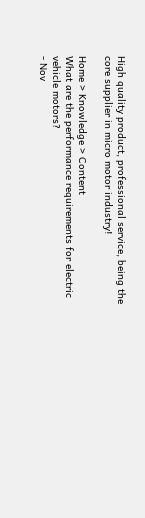High quality product, professional service, being the core supplier in micro motor industry!

Home > Knowledge > Content
What are the performance requirements for electric vehicle motors?
- Nov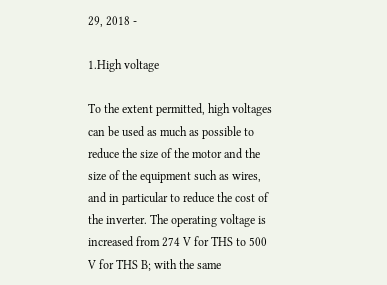29, 2018 -

1.High voltage

To the extent permitted, high voltages can be used as much as possible to reduce the size of the motor and the size of the equipment such as wires, and in particular to reduce the cost of the inverter. The operating voltage is increased from 274 V for THS to 500 V for THS B; with the same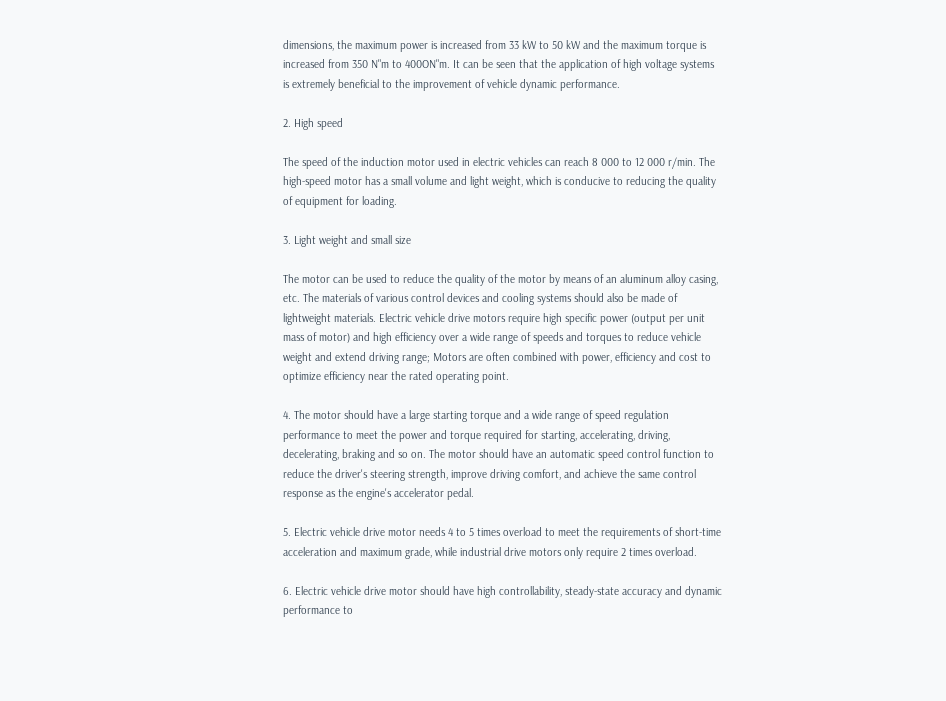dimensions, the maximum power is increased from 33 kW to 50 kW and the maximum torque is increased from 350 N"m to 400ON"m. It can be seen that the application of high voltage systems is extremely beneficial to the improvement of vehicle dynamic performance.

2. High speed

The speed of the induction motor used in electric vehicles can reach 8 000 to 12 000 r/min. The high-speed motor has a small volume and light weight, which is conducive to reducing the quality of equipment for loading.

3. Light weight and small size

The motor can be used to reduce the quality of the motor by means of an aluminum alloy casing, etc. The materials of various control devices and cooling systems should also be made of lightweight materials. Electric vehicle drive motors require high specific power (output per unit mass of motor) and high efficiency over a wide range of speeds and torques to reduce vehicle weight and extend driving range; Motors are often combined with power, efficiency and cost to optimize efficiency near the rated operating point.

4. The motor should have a large starting torque and a wide range of speed regulation performance to meet the power and torque required for starting, accelerating, driving, decelerating, braking and so on. The motor should have an automatic speed control function to reduce the driver's steering strength, improve driving comfort, and achieve the same control response as the engine's accelerator pedal.

5. Electric vehicle drive motor needs 4 to 5 times overload to meet the requirements of short-time acceleration and maximum grade, while industrial drive motors only require 2 times overload.

6. Electric vehicle drive motor should have high controllability, steady-state accuracy and dynamic performance to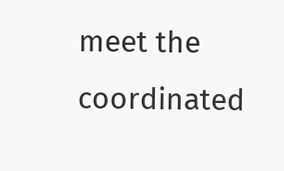meet the coordinated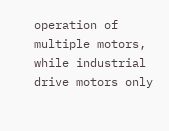operation of multiple motors, while industrial drive motors only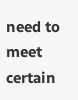need to meet certain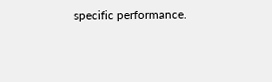specific performance.